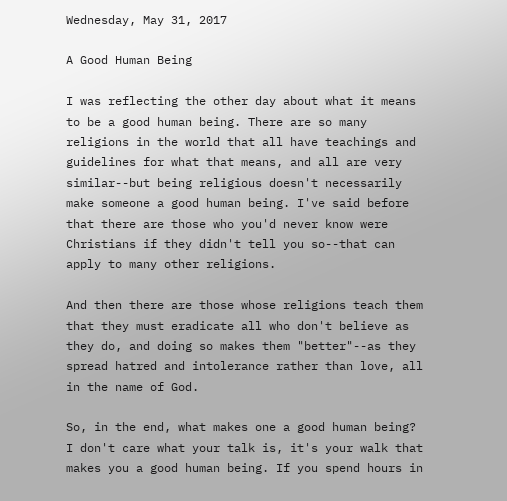Wednesday, May 31, 2017

A Good Human Being

I was reflecting the other day about what it means to be a good human being. There are so many religions in the world that all have teachings and guidelines for what that means, and all are very similar--but being religious doesn't necessarily make someone a good human being. I've said before that there are those who you'd never know were Christians if they didn't tell you so--that can apply to many other religions.

And then there are those whose religions teach them that they must eradicate all who don't believe as they do, and doing so makes them "better"--as they spread hatred and intolerance rather than love, all in the name of God.

So, in the end, what makes one a good human being? I don't care what your talk is, it's your walk that makes you a good human being. If you spend hours in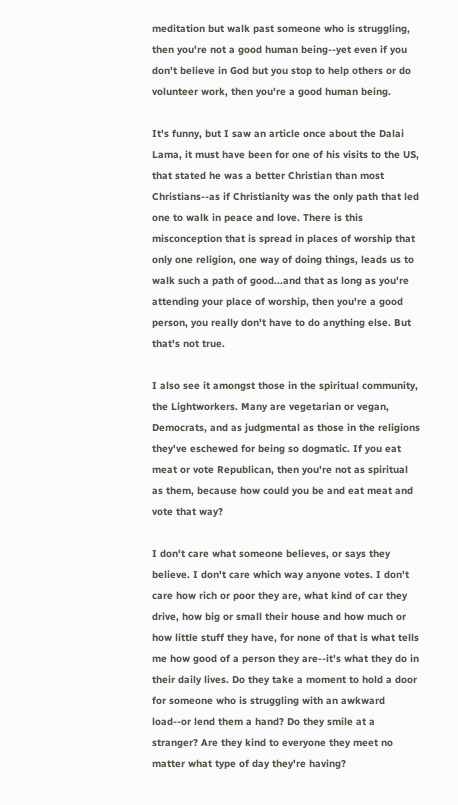meditation but walk past someone who is struggling, then you're not a good human being--yet even if you don't believe in God but you stop to help others or do volunteer work, then you're a good human being.

It's funny, but I saw an article once about the Dalai Lama, it must have been for one of his visits to the US, that stated he was a better Christian than most Christians--as if Christianity was the only path that led one to walk in peace and love. There is this misconception that is spread in places of worship that only one religion, one way of doing things, leads us to walk such a path of good...and that as long as you're attending your place of worship, then you're a good person, you really don't have to do anything else. But that's not true.

I also see it amongst those in the spiritual community, the Lightworkers. Many are vegetarian or vegan, Democrats, and as judgmental as those in the religions they've eschewed for being so dogmatic. If you eat meat or vote Republican, then you're not as spiritual as them, because how could you be and eat meat and vote that way?

I don't care what someone believes, or says they believe. I don't care which way anyone votes. I don't care how rich or poor they are, what kind of car they drive, how big or small their house and how much or how little stuff they have, for none of that is what tells me how good of a person they are--it's what they do in their daily lives. Do they take a moment to hold a door for someone who is struggling with an awkward load--or lend them a hand? Do they smile at a stranger? Are they kind to everyone they meet no matter what type of day they're having?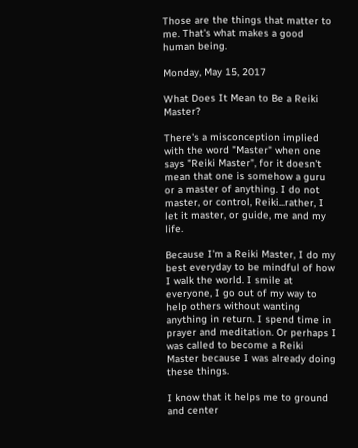Those are the things that matter to me. That's what makes a good human being.

Monday, May 15, 2017

What Does It Mean to Be a Reiki Master?

There's a misconception implied with the word "Master" when one says "Reiki Master", for it doesn't mean that one is somehow a guru or a master of anything. I do not master, or control, Reiki...rather, I let it master, or guide, me and my life.

Because I'm a Reiki Master, I do my best everyday to be mindful of how I walk the world. I smile at everyone, I go out of my way to help others without wanting anything in return. I spend time in prayer and meditation. Or perhaps I was called to become a Reiki Master because I was already doing these things.

I know that it helps me to ground and center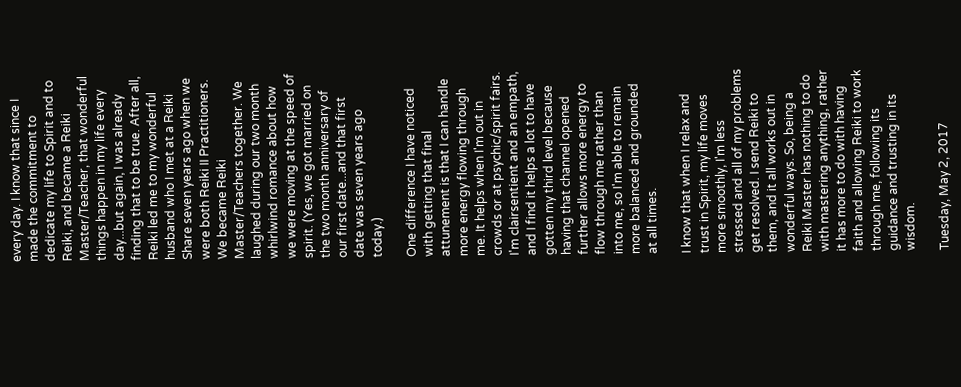every day. I know that since I made the commitment to dedicate my life to Spirit and to Reiki, and became a Reiki Master/Teacher, that wonderful things happen in my life every day...but again, I was already finding that to be true. After all, Reiki led me to my wonderful husband who I met at a Reiki Share seven years ago when we were both Reiki II Practitioners. We became Reiki Master/Teachers together. We laughed during our two month whirlwind romance about how we were moving at the speed of spirit. (Yes, we got married on the two month anniversary of our first date...and that first date was seven years ago today.)

One difference I have noticed with getting that final attunement is that I can handle more energy flowing through me. It helps when I'm out in crowds or at psychic/spirit fairs. I'm clairsentient and an empath, and I find it helps a lot to have gotten my third level because having that channel opened further allows more energy to flow through me rather than into me, so I'm able to remain more balanced and grounded at all times.

I know that when I relax and trust in Spirit, my life moves more smoothly, I'm less stressed and all of my problems get resolved. I send Reiki to them, and it all works out in wonderful ways. So, being a Reiki Master has nothing to do with mastering anything, rather it has more to do with having faith and allowing Reiki to work through me, following its guidance and trusting in its wisdom.

Tuesday, May 2, 2017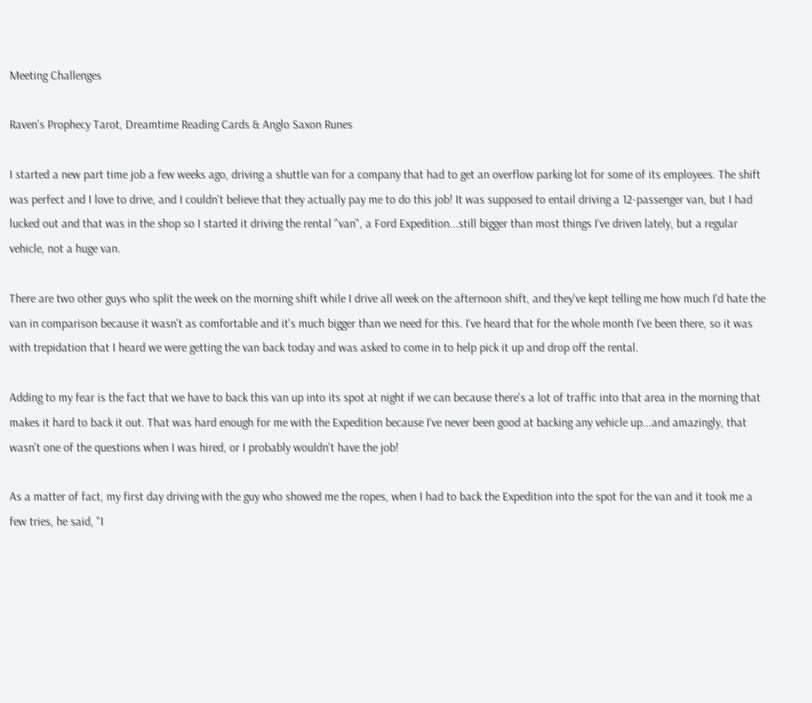Meeting Challenges

Raven's Prophecy Tarot, Dreamtime Reading Cards & Anglo Saxon Runes

I started a new part time job a few weeks ago, driving a shuttle van for a company that had to get an overflow parking lot for some of its employees. The shift was perfect and I love to drive, and I couldn't believe that they actually pay me to do this job! It was supposed to entail driving a 12-passenger van, but I had lucked out and that was in the shop so I started it driving the rental "van", a Ford Expedition...still bigger than most things I've driven lately, but a regular vehicle, not a huge van.

There are two other guys who split the week on the morning shift while I drive all week on the afternoon shift, and they've kept telling me how much I'd hate the van in comparison because it wasn't as comfortable and it's much bigger than we need for this. I've heard that for the whole month I've been there, so it was with trepidation that I heard we were getting the van back today and was asked to come in to help pick it up and drop off the rental.

Adding to my fear is the fact that we have to back this van up into its spot at night if we can because there's a lot of traffic into that area in the morning that makes it hard to back it out. That was hard enough for me with the Expedition because I've never been good at backing any vehicle up...and amazingly, that wasn't one of the questions when I was hired, or I probably wouldn't have the job!

As a matter of fact, my first day driving with the guy who showed me the ropes, when I had to back the Expedition into the spot for the van and it took me a few tries, he said, "I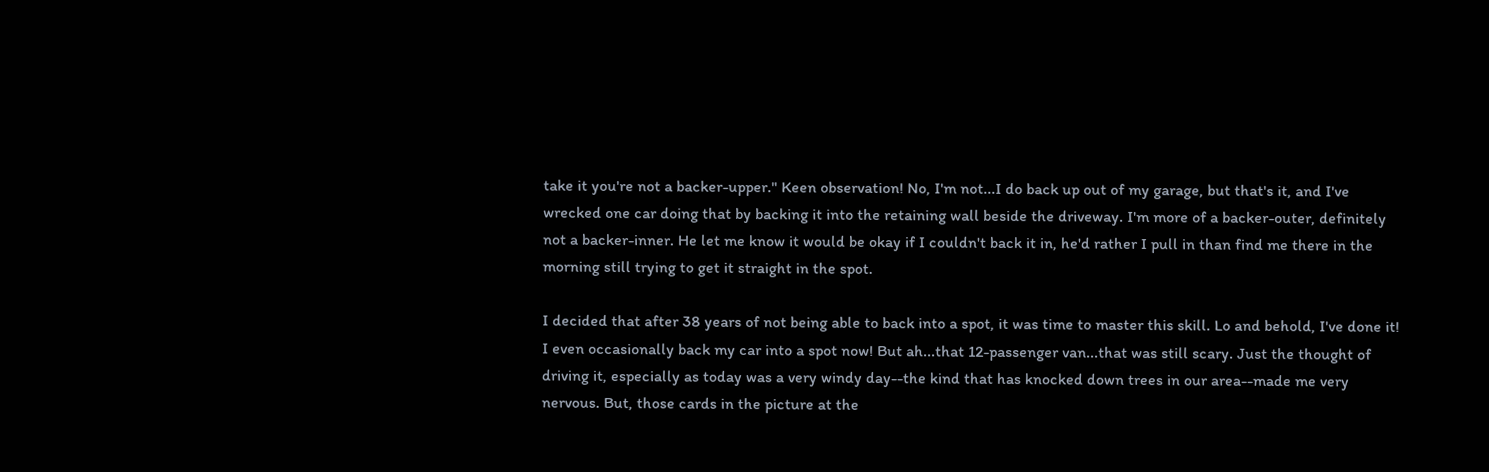take it you're not a backer-upper." Keen observation! No, I'm not...I do back up out of my garage, but that's it, and I've wrecked one car doing that by backing it into the retaining wall beside the driveway. I'm more of a backer-outer, definitely not a backer-inner. He let me know it would be okay if I couldn't back it in, he'd rather I pull in than find me there in the morning still trying to get it straight in the spot.

I decided that after 38 years of not being able to back into a spot, it was time to master this skill. Lo and behold, I've done it! I even occasionally back my car into a spot now! But ah...that 12-passenger van...that was still scary. Just the thought of driving it, especially as today was a very windy day--the kind that has knocked down trees in our area--made me very nervous. But, those cards in the picture at the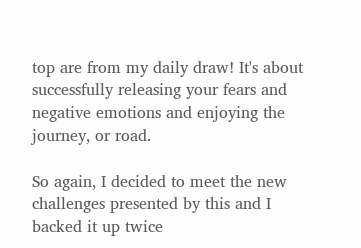top are from my daily draw! It's about successfully releasing your fears and negative emotions and enjoying the journey, or road.

So again, I decided to meet the new challenges presented by this and I backed it up twice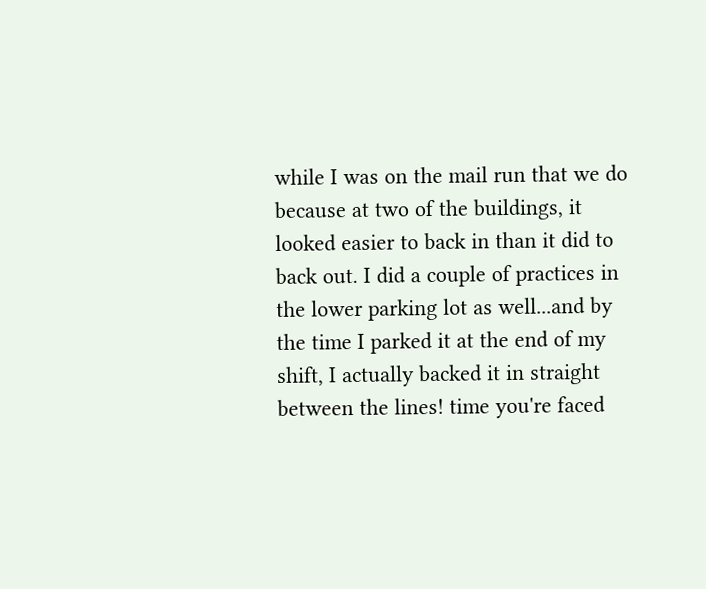while I was on the mail run that we do because at two of the buildings, it looked easier to back in than it did to back out. I did a couple of practices in the lower parking lot as well...and by the time I parked it at the end of my shift, I actually backed it in straight between the lines! time you're faced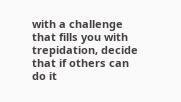with a challenge that fills you with trepidation, decide that if others can do it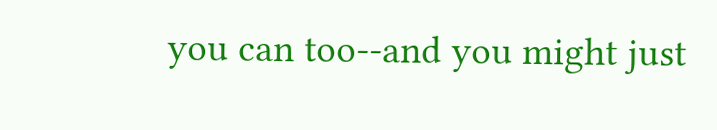you can too--and you might just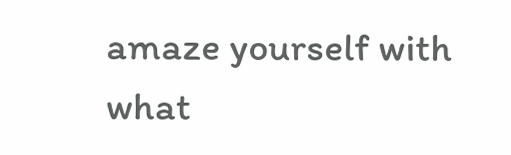amaze yourself with what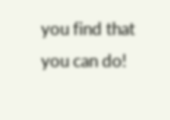you find that you can do!